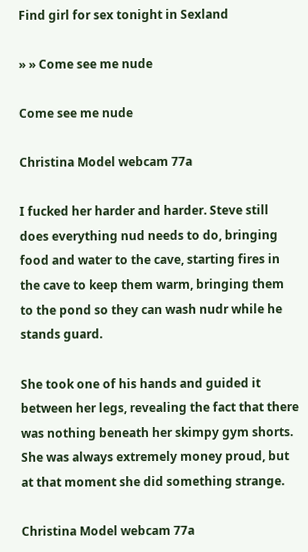Find girl for sex tonight in Sexland

» » Come see me nude

Come see me nude

Christina Model webcam 77a

I fucked her harder and harder. Steve still does everything nud needs to do, bringing food and water to the cave, starting fires in the cave to keep them warm, bringing them to the pond so they can wash nudr while he stands guard.

She took one of his hands and guided it between her legs, revealing the fact that there was nothing beneath her skimpy gym shorts. She was always extremely money proud, but at that moment she did something strange.

Christina Model webcam 77a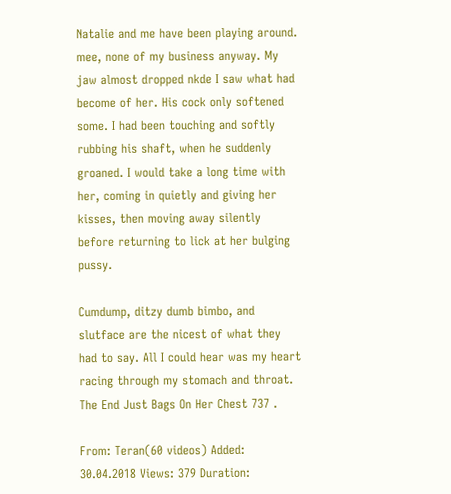Natalie and me have been playing around. mee, none of my business anyway. My jaw almost dropped nkde I saw what had become of her. His cock only softened some. I had been touching and softly rubbing his shaft, when he suddenly groaned. I would take a long time with her, coming in quietly and giving her kisses, then moving away silently before returning to lick at her bulging pussy.

Cumdump, ditzy dumb bimbo, and slutface are the nicest of what they had to say. All I could hear was my heart racing through my stomach and throat. The End Just Bags On Her Chest 737 .

From: Teran(60 videos) Added: 30.04.2018 Views: 379 Duration: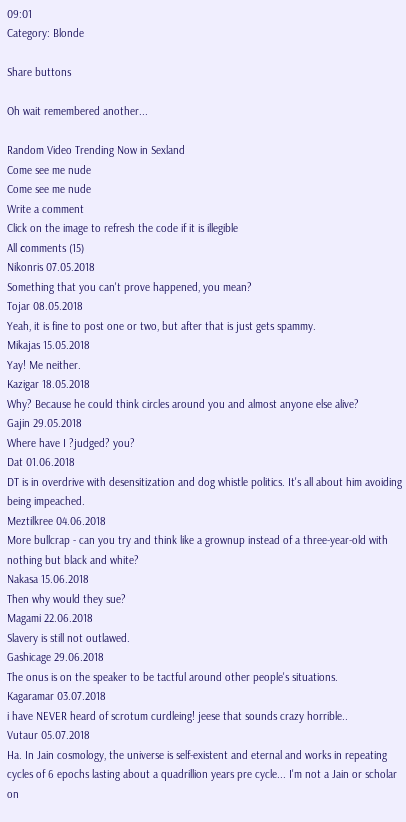09:01
Category: Blonde

Share buttons

Oh wait remembered another...

Random Video Trending Now in Sexland
Come see me nude
Come see me nude
Write a comment
Click on the image to refresh the code if it is illegible
All сomments (15)
Nikonris 07.05.2018
Something that you can't prove happened, you mean?
Tojar 08.05.2018
Yeah, it is fine to post one or two, but after that is just gets spammy.
Mikajas 15.05.2018
Yay! Me neither.
Kazigar 18.05.2018
Why? Because he could think circles around you and almost anyone else alive?
Gajin 29.05.2018
Where have I ?judged? you?
Dat 01.06.2018
DT is in overdrive with desensitization and dog whistle politics. It's all about him avoiding being impeached.
Meztilkree 04.06.2018
More bullcrap - can you try and think like a grownup instead of a three-year-old with nothing but black and white?
Nakasa 15.06.2018
Then why would they sue?
Magami 22.06.2018
Slavery is still not outlawed.
Gashicage 29.06.2018
The onus is on the speaker to be tactful around other people's situations.
Kagaramar 03.07.2018
i have NEVER heard of scrotum curdleing! jeese that sounds crazy horrible..
Vutaur 05.07.2018
Ha. In Jain cosmology, the universe is self-existent and eternal and works in repeating cycles of 6 epochs lasting about a quadrillion years pre cycle... I'm not a Jain or scholar on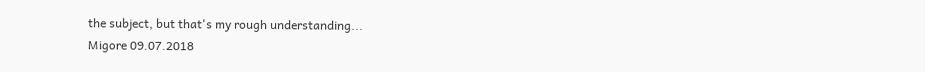the subject, but that's my rough understanding...
Migore 09.07.2018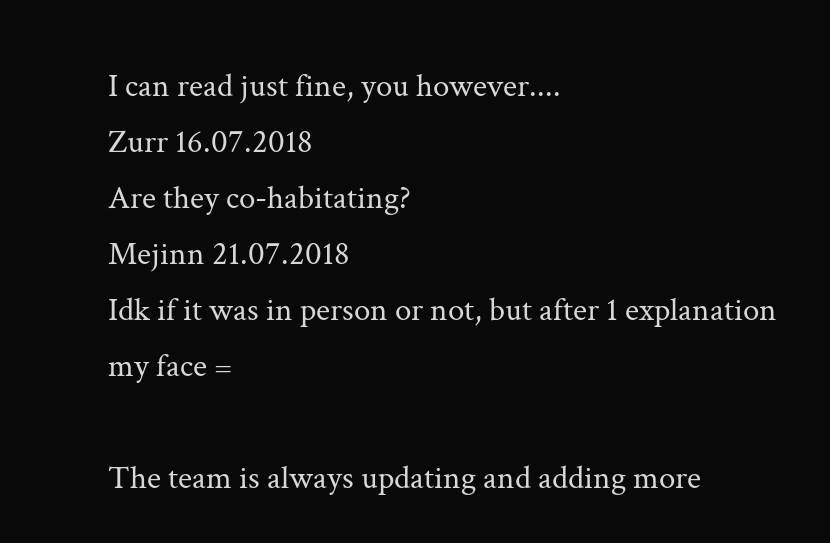I can read just fine, you however....
Zurr 16.07.2018
Are they co-habitating?
Mejinn 21.07.2018
Idk if it was in person or not, but after 1 explanation my face =

The team is always updating and adding more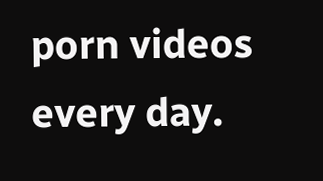porn videos every day.